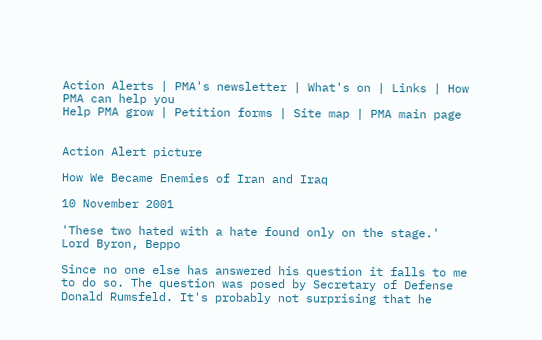Action Alerts | PMA's newsletter | What's on | Links | How PMA can help you
Help PMA grow | Petition forms | Site map | PMA main page


Action Alert picture

How We Became Enemies of Iran and Iraq

10 November 2001

'These two hated with a hate found only on the stage.' Lord Byron, Beppo

Since no one else has answered his question it falls to me to do so. The question was posed by Secretary of Defense Donald Rumsfeld. It's probably not surprising that he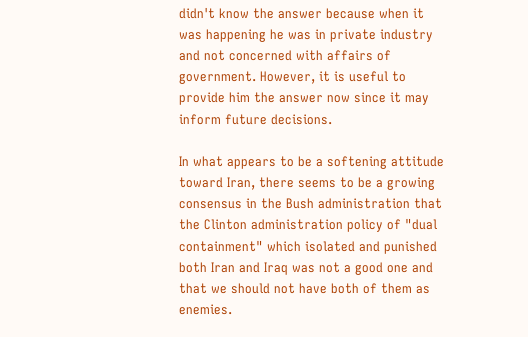didn't know the answer because when it was happening he was in private industry and not concerned with affairs of government. However, it is useful to provide him the answer now since it may inform future decisions.

In what appears to be a softening attitude toward Iran, there seems to be a growing consensus in the Bush administration that the Clinton administration policy of "dual containment" which isolated and punished both Iran and Iraq was not a good one and that we should not have both of them as enemies.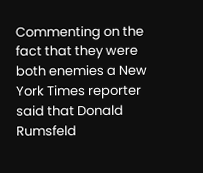Commenting on the fact that they were both enemies a New York Times reporter said that Donald Rumsfeld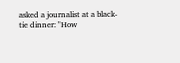asked a journalist at a black-tie dinner: "How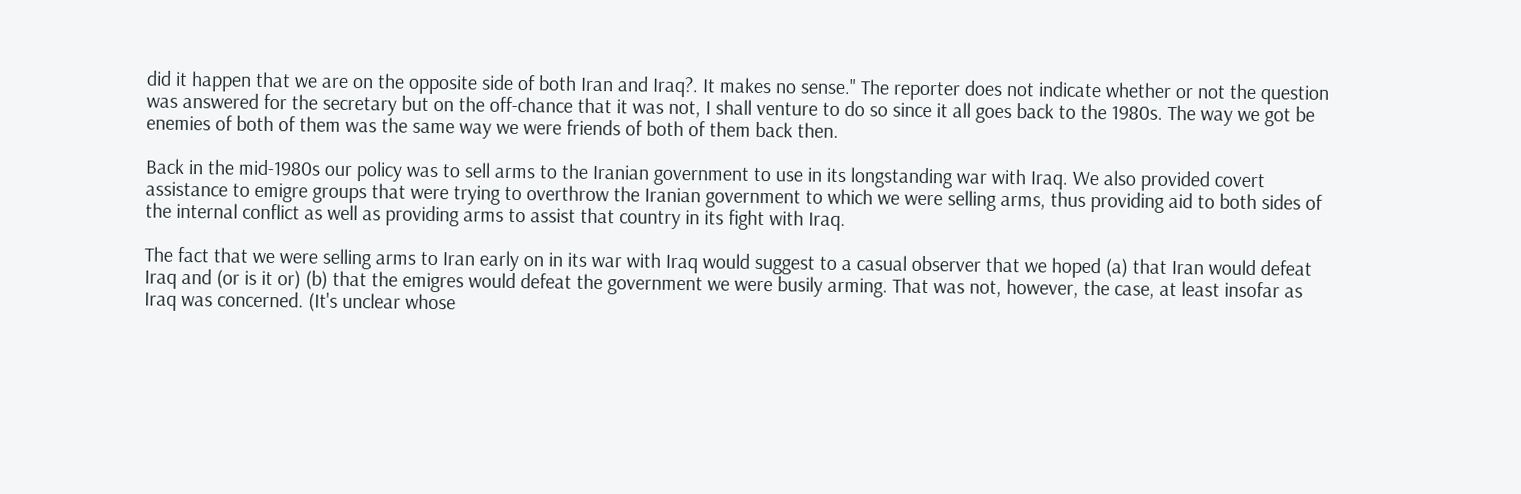did it happen that we are on the opposite side of both Iran and Iraq?. It makes no sense." The reporter does not indicate whether or not the question was answered for the secretary but on the off-chance that it was not, I shall venture to do so since it all goes back to the 1980s. The way we got be enemies of both of them was the same way we were friends of both of them back then.

Back in the mid-1980s our policy was to sell arms to the Iranian government to use in its longstanding war with Iraq. We also provided covert assistance to emigre groups that were trying to overthrow the Iranian government to which we were selling arms, thus providing aid to both sides of the internal conflict as well as providing arms to assist that country in its fight with Iraq.

The fact that we were selling arms to Iran early on in its war with Iraq would suggest to a casual observer that we hoped (a) that Iran would defeat Iraq and (or is it or) (b) that the emigres would defeat the government we were busily arming. That was not, however, the case, at least insofar as Iraq was concerned. (It's unclear whose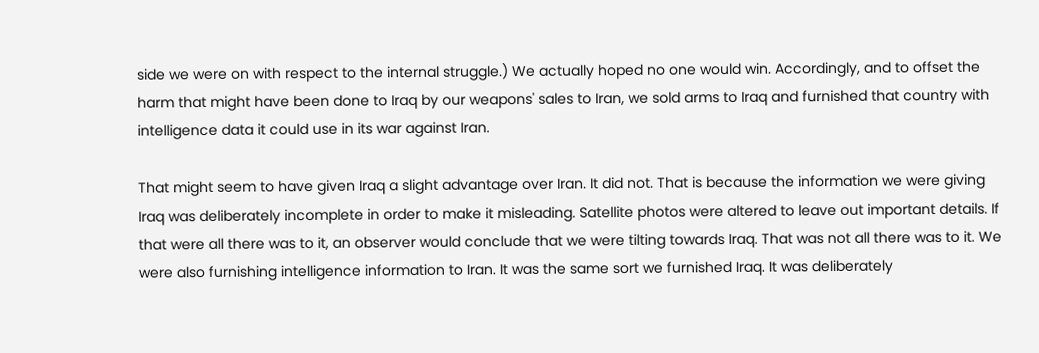side we were on with respect to the internal struggle.) We actually hoped no one would win. Accordingly, and to offset the harm that might have been done to Iraq by our weapons' sales to Iran, we sold arms to Iraq and furnished that country with intelligence data it could use in its war against Iran.

That might seem to have given Iraq a slight advantage over Iran. It did not. That is because the information we were giving Iraq was deliberately incomplete in order to make it misleading. Satellite photos were altered to leave out important details. If that were all there was to it, an observer would conclude that we were tilting towards Iraq. That was not all there was to it. We were also furnishing intelligence information to Iran. It was the same sort we furnished Iraq. It was deliberately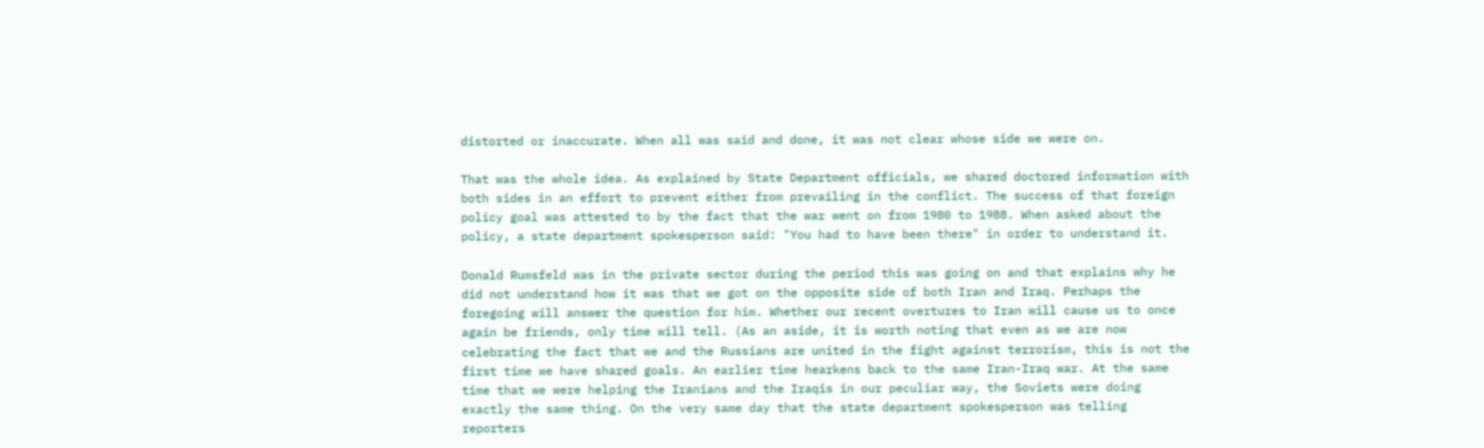distorted or inaccurate. When all was said and done, it was not clear whose side we were on.

That was the whole idea. As explained by State Department officials, we shared doctored information with both sides in an effort to prevent either from prevailing in the conflict. The success of that foreign policy goal was attested to by the fact that the war went on from 1980 to 1988. When asked about the policy, a state department spokesperson said: "You had to have been there" in order to understand it.

Donald Rumsfeld was in the private sector during the period this was going on and that explains why he did not understand how it was that we got on the opposite side of both Iran and Iraq. Perhaps the foregoing will answer the question for him. Whether our recent overtures to Iran will cause us to once again be friends, only time will tell. (As an aside, it is worth noting that even as we are now celebrating the fact that we and the Russians are united in the fight against terrorism, this is not the first time we have shared goals. An earlier time hearkens back to the same Iran-Iraq war. At the same time that we were helping the Iranians and the Iraqis in our peculiar way, the Soviets were doing exactly the same thing. On the very same day that the state department spokesperson was telling reporters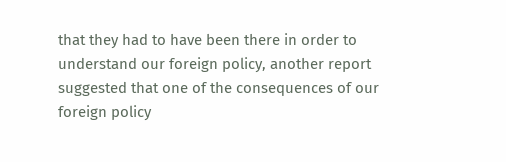that they had to have been there in order to understand our foreign policy, another report suggested that one of the consequences of our foreign policy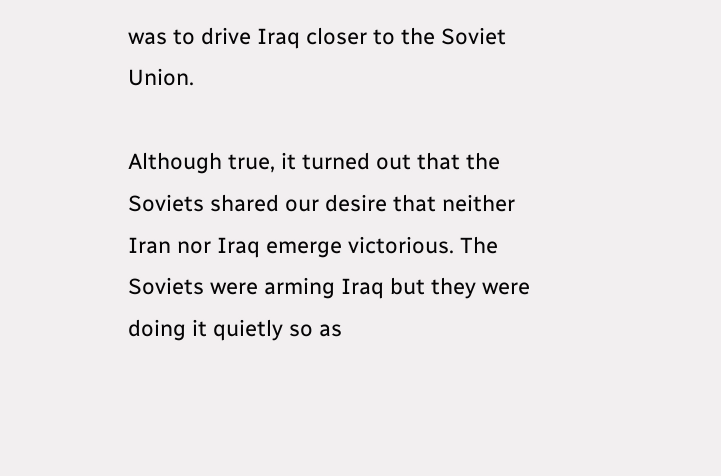was to drive Iraq closer to the Soviet Union.

Although true, it turned out that the Soviets shared our desire that neither Iran nor Iraq emerge victorious. The Soviets were arming Iraq but they were doing it quietly so as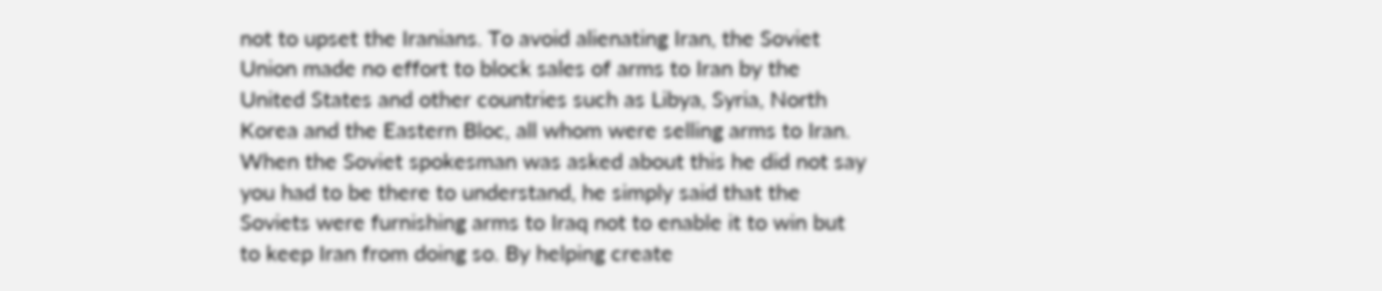not to upset the Iranians. To avoid alienating Iran, the Soviet Union made no effort to block sales of arms to Iran by the United States and other countries such as Libya, Syria, North Korea and the Eastern Bloc, all whom were selling arms to Iran. When the Soviet spokesman was asked about this he did not say you had to be there to understand, he simply said that the Soviets were furnishing arms to Iraq not to enable it to win but to keep Iran from doing so. By helping create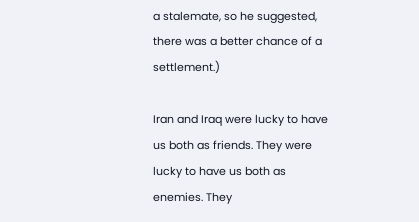a stalemate, so he suggested, there was a better chance of a settlement.)

Iran and Iraq were lucky to have us both as friends. They were lucky to have us both as enemies. They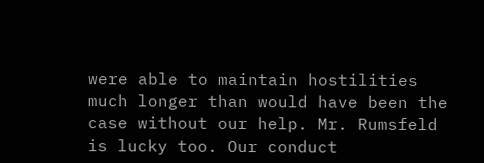were able to maintain hostilities much longer than would have been the case without our help. Mr. Rumsfeld is lucky too. Our conduct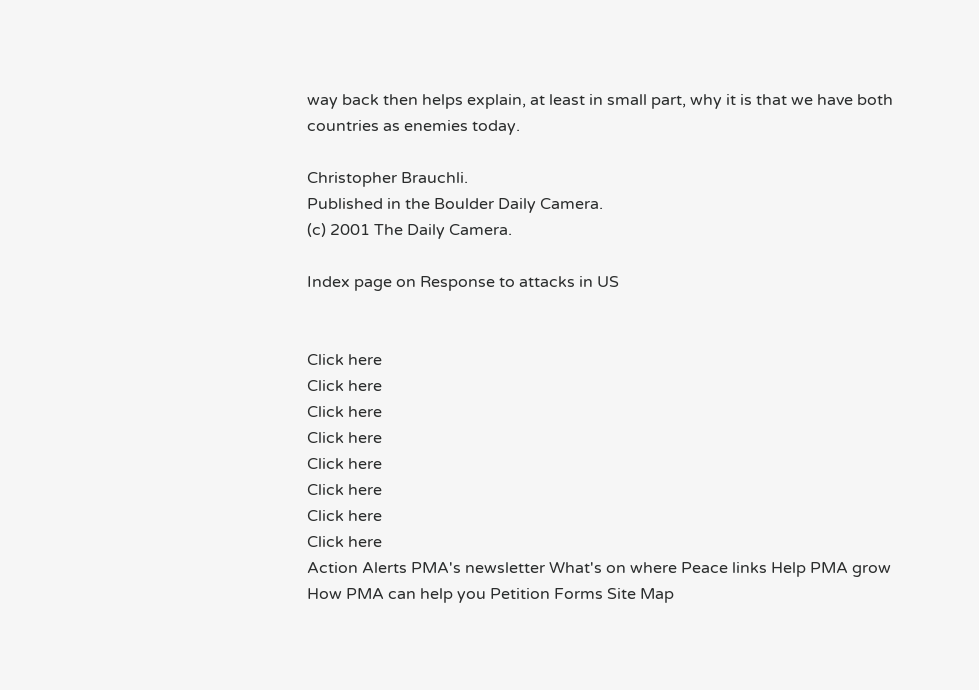way back then helps explain, at least in small part, why it is that we have both countries as enemies today.

Christopher Brauchli.
Published in the Boulder Daily Camera.
(c) 2001 The Daily Camera.

Index page on Response to attacks in US


Click here
Click here
Click here
Click here
Click here
Click here
Click here
Click here
Action Alerts PMA's newsletter What's on where Peace links Help PMA grow How PMA can help you Petition Forms Site Map